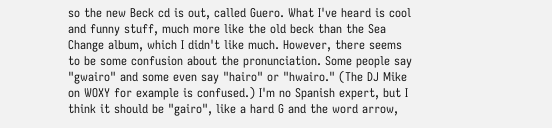so the new Beck cd is out, called Guero. What I've heard is cool and funny stuff, much more like the old beck than the Sea Change album, which I didn't like much. However, there seems to be some confusion about the pronunciation. Some people say "gwairo" and some even say "hairo" or "hwairo." (The DJ Mike on WOXY for example is confused.) I'm no Spanish expert, but I think it should be "gairo", like a hard G and the word arrow,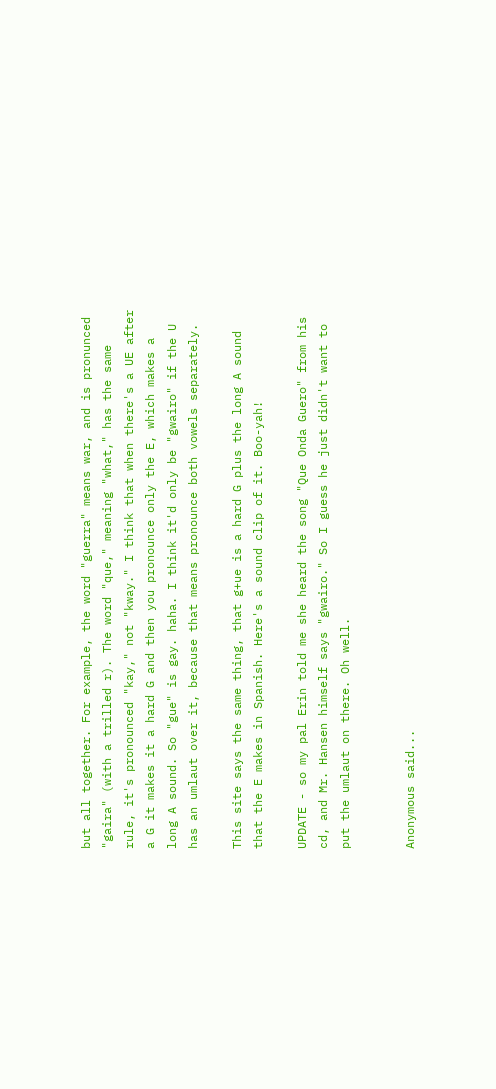but all together. For example, the word "guerra" means war, and is pronunced "gaira" (with a trilled r). The word "que," meaning "what," has the same rule, it's pronounced "kay," not "kway." I think that when there's a UE after a G it makes it a hard G and then you pronounce only the E, which makes a long A sound. So "gue" is gay. haha. I think it'd only be "gwairo" if the U has an umlaut over it, because that means pronounce both vowels separately.

This site says the same thing, that g+ue is a hard G plus the long A sound that the E makes in Spanish. Here's a sound clip of it. Boo-yah!

UPDATE - so my pal Erin told me she heard the song "Que Onda Guero" from his cd, and Mr. Hansen himself says "gwairo." So I guess he just didn't want to put the umlaut on there. Oh well.


Anonymous said...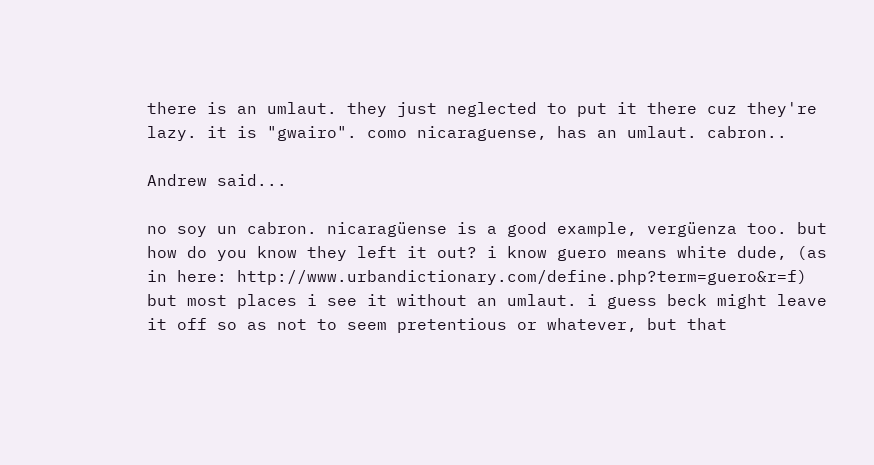there is an umlaut. they just neglected to put it there cuz they're lazy. it is "gwairo". como nicaraguense, has an umlaut. cabron..

Andrew said...

no soy un cabron. nicaragüense is a good example, vergüenza too. but how do you know they left it out? i know guero means white dude, (as in here: http://www.urbandictionary.com/define.php?term=guero&r=f) but most places i see it without an umlaut. i guess beck might leave it off so as not to seem pretentious or whatever, but that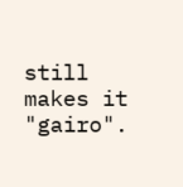still makes it "gairo".